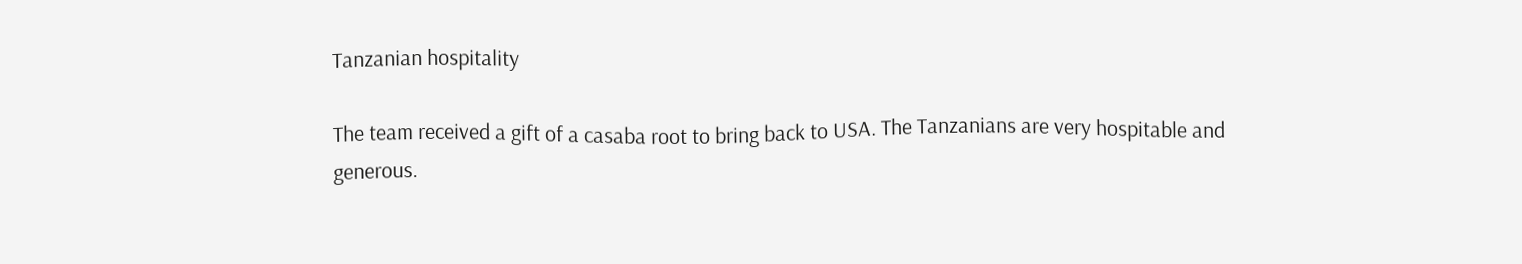Tanzanian hospitality

The team received a gift of a casaba root to bring back to USA. The Tanzanians are very hospitable and  generous.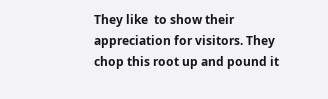They like  to show their appreciation for visitors. They chop this root up and pound it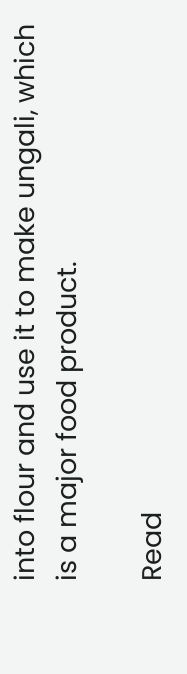into flour and use it to make ungali, which is a major food product.

Read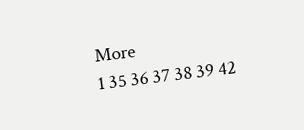More
1 35 36 37 38 39 42